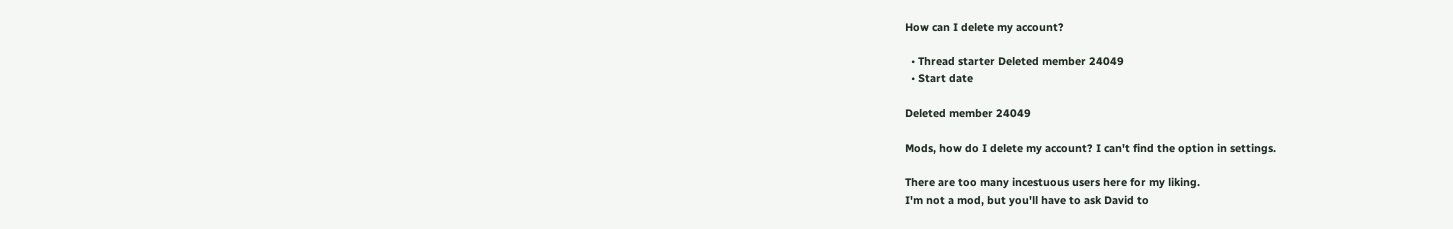How can I delete my account?

  • Thread starter Deleted member 24049
  • Start date

Deleted member 24049

Mods, how do I delete my account? I can't find the option in settings.

There are too many incestuous users here for my liking.
I'm not a mod, but you'll have to ask David to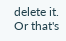delete it. Or that's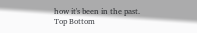how it's been in the past.
Top Bottom